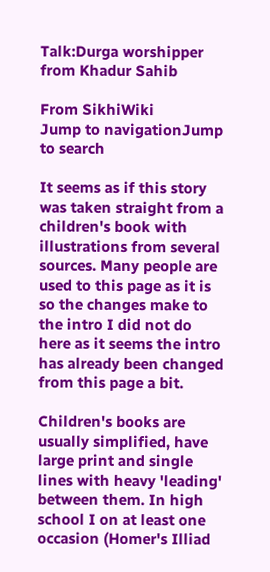Talk:Durga worshipper from Khadur Sahib

From SikhiWiki
Jump to navigationJump to search

It seems as if this story was taken straight from a children's book with illustrations from several sources. Many people are used to this page as it is so the changes make to the intro I did not do here as it seems the intro has already been changed from this page a bit.

Children's books are usually simplified, have large print and single lines with heavy 'leading' between them. In high school I on at least one occasion (Homer's Illiad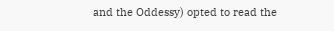and the Oddessy) opted to read the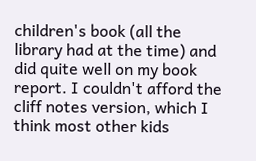children's book (all the library had at the time) and did quite well on my book report. I couldn't afford the cliff notes version, which I think most other kids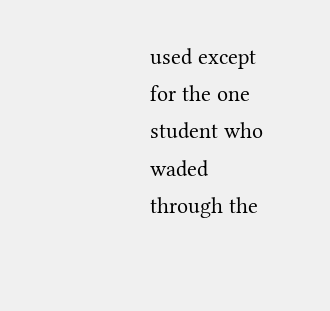used except for the one student who waded through the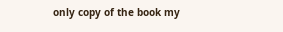only copy of the book my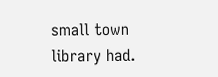small town library had.